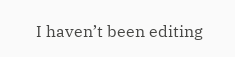I haven’t been editing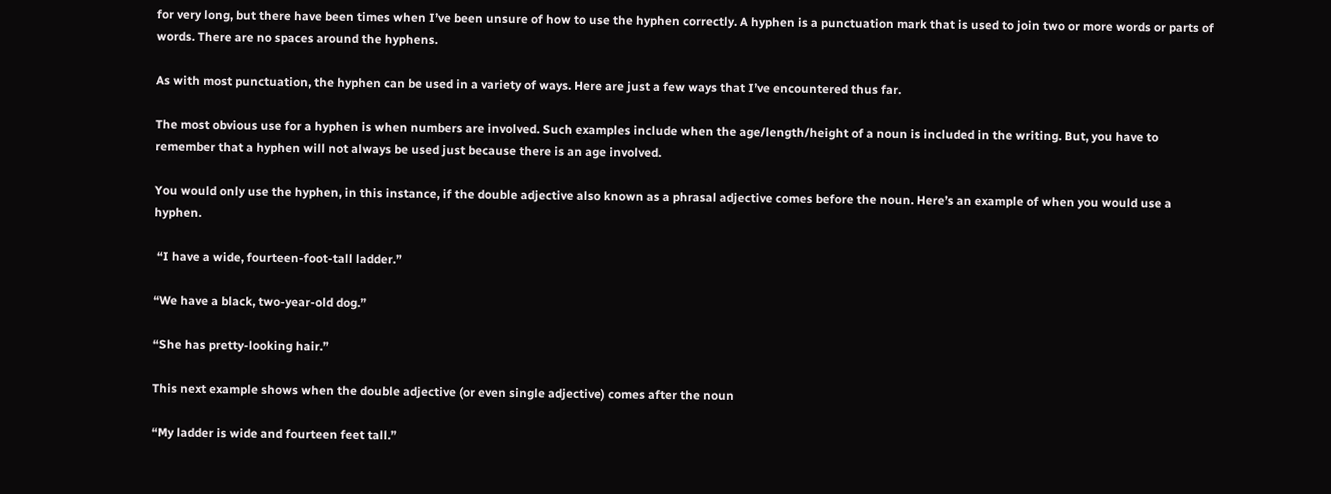for very long, but there have been times when I’ve been unsure of how to use the hyphen correctly. A hyphen is a punctuation mark that is used to join two or more words or parts of words. There are no spaces around the hyphens.

As with most punctuation, the hyphen can be used in a variety of ways. Here are just a few ways that I’ve encountered thus far.

The most obvious use for a hyphen is when numbers are involved. Such examples include when the age/length/height of a noun is included in the writing. But, you have to remember that a hyphen will not always be used just because there is an age involved.

You would only use the hyphen, in this instance, if the double adjective also known as a phrasal adjective comes before the noun. Here’s an example of when you would use a hyphen.

 “I have a wide, fourteen-foot-tall ladder.”

“We have a black, two-year-old dog.”

“She has pretty-looking hair.”

This next example shows when the double adjective (or even single adjective) comes after the noun

“My ladder is wide and fourteen feet tall.”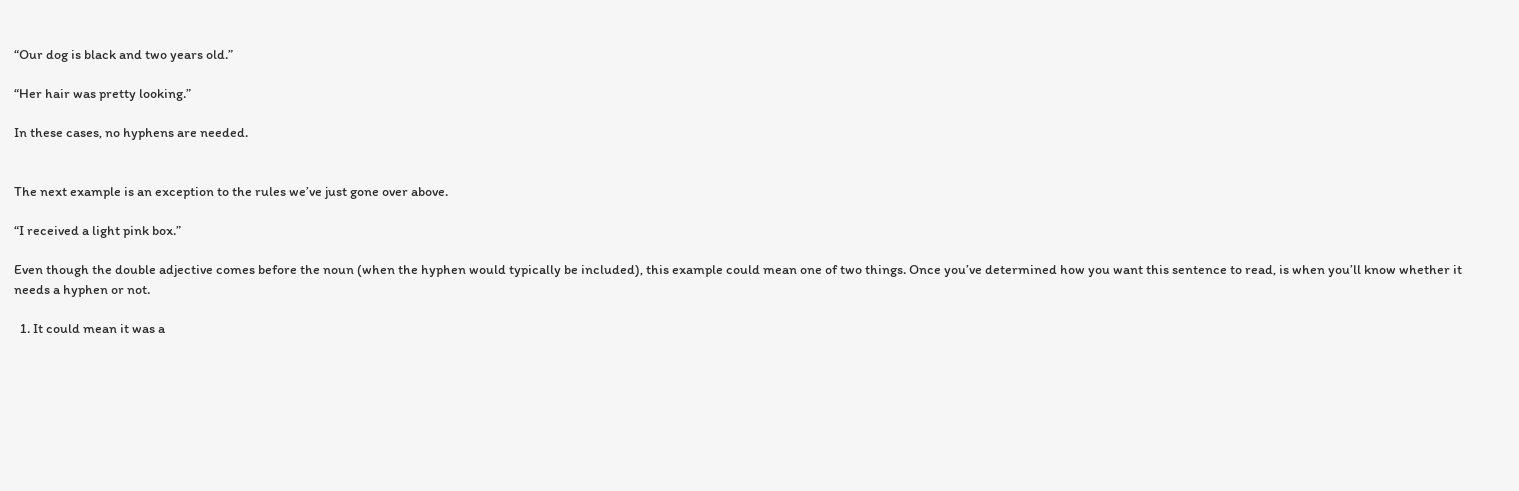“Our dog is black and two years old.”

“Her hair was pretty looking.”

In these cases, no hyphens are needed.


The next example is an exception to the rules we’ve just gone over above.

“I received a light pink box.”

Even though the double adjective comes before the noun (when the hyphen would typically be included), this example could mean one of two things. Once you’ve determined how you want this sentence to read, is when you’ll know whether it needs a hyphen or not.

  1. It could mean it was a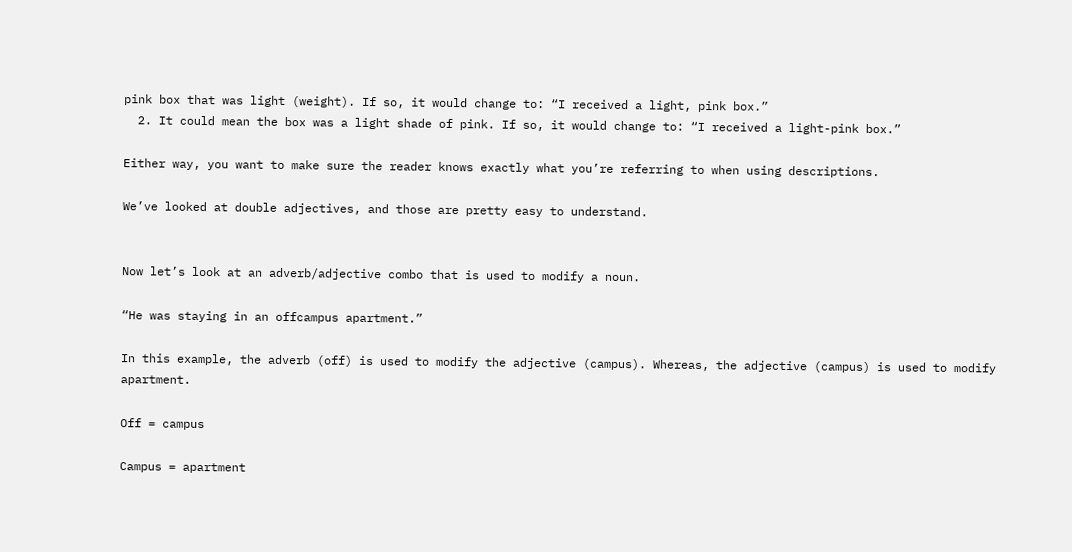pink box that was light (weight). If so, it would change to: “I received a light, pink box.”
  2. It could mean the box was a light shade of pink. If so, it would change to: “I received a light-pink box.”

Either way, you want to make sure the reader knows exactly what you’re referring to when using descriptions.

We’ve looked at double adjectives, and those are pretty easy to understand.


Now let’s look at an adverb/adjective combo that is used to modify a noun.

“He was staying in an offcampus apartment.”

In this example, the adverb (off) is used to modify the adjective (campus). Whereas, the adjective (campus) is used to modify apartment.

Off = campus

Campus = apartment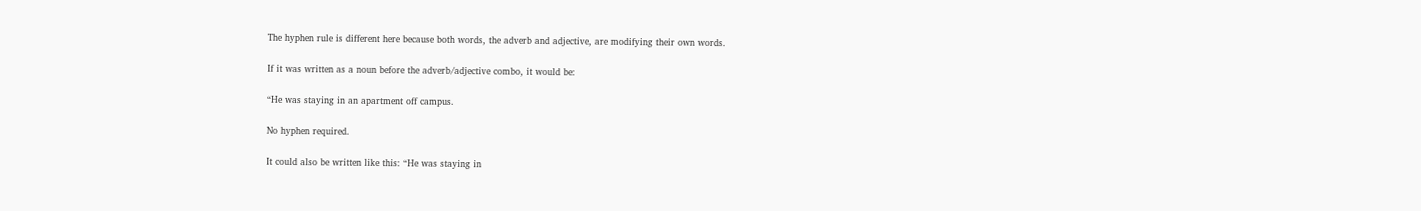The hyphen rule is different here because both words, the adverb and adjective, are modifying their own words.

If it was written as a noun before the adverb/adjective combo, it would be:

“He was staying in an apartment off campus.

No hyphen required.

It could also be written like this: “He was staying in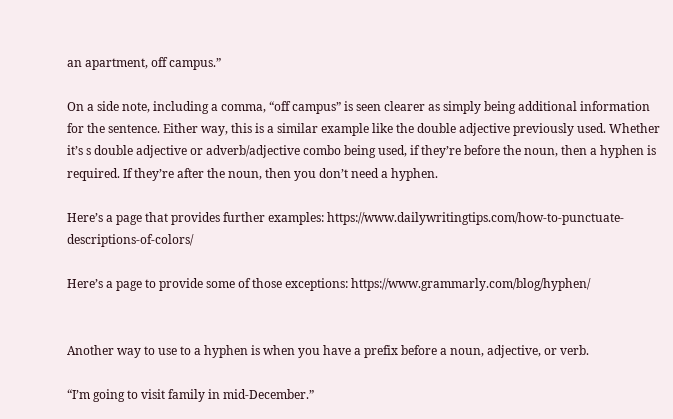an apartment, off campus.”

On a side note, including a comma, “off campus” is seen clearer as simply being additional information for the sentence. Either way, this is a similar example like the double adjective previously used. Whether it’s s double adjective or adverb/adjective combo being used, if they’re before the noun, then a hyphen is required. If they’re after the noun, then you don’t need a hyphen.

Here’s a page that provides further examples: https://www.dailywritingtips.com/how-to-punctuate-descriptions-of-colors/

Here’s a page to provide some of those exceptions: https://www.grammarly.com/blog/hyphen/


Another way to use to a hyphen is when you have a prefix before a noun, adjective, or verb.

“I’m going to visit family in mid-December.”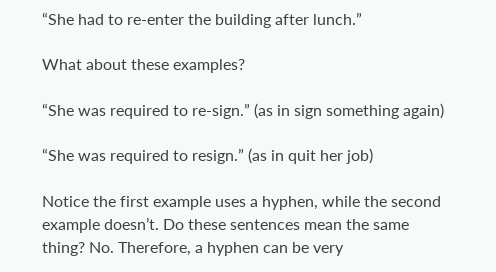“She had to re-enter the building after lunch.”

What about these examples?

“She was required to re-sign.” (as in sign something again)

“She was required to resign.” (as in quit her job)

Notice the first example uses a hyphen, while the second example doesn’t. Do these sentences mean the same thing? No. Therefore, a hyphen can be very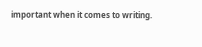important when it comes to writing.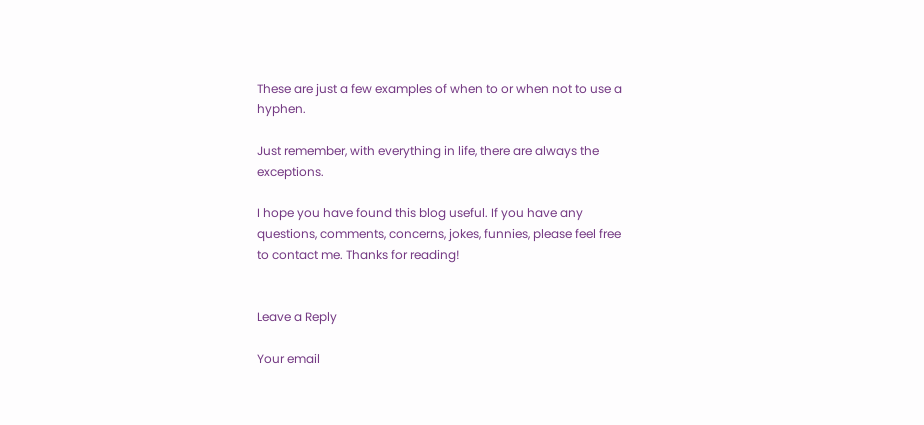These are just a few examples of when to or when not to use a hyphen.

Just remember, with everything in life, there are always the exceptions.

I hope you have found this blog useful. If you have any questions, comments, concerns, jokes, funnies, please feel free to contact me. Thanks for reading!


Leave a Reply

Your email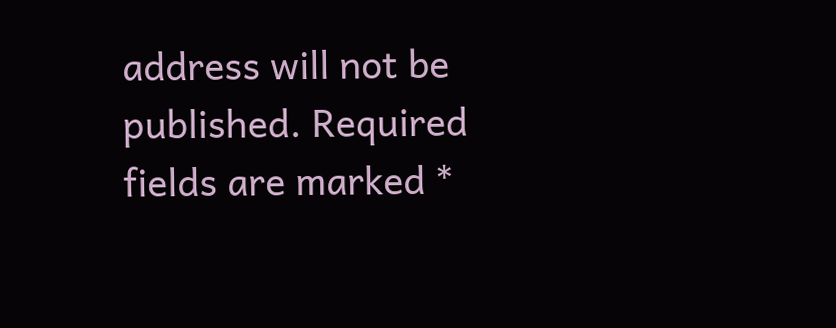address will not be published. Required fields are marked *